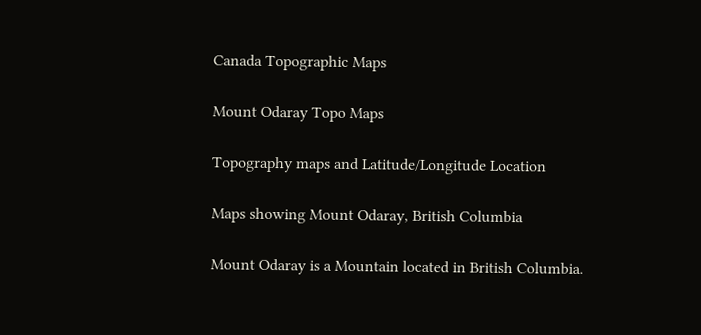Canada Topographic Maps

Mount Odaray Topo Maps

Topography maps and Latitude/Longitude Location

Maps showing Mount Odaray, British Columbia

Mount Odaray is a Mountain located in British Columbia.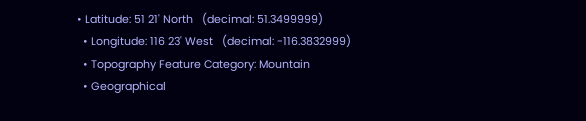• Latitude: 51 21' North   (decimal: 51.3499999)
  • Longitude: 116 23' West   (decimal: -116.3832999)
  • Topography Feature Category: Mountain
  • Geographical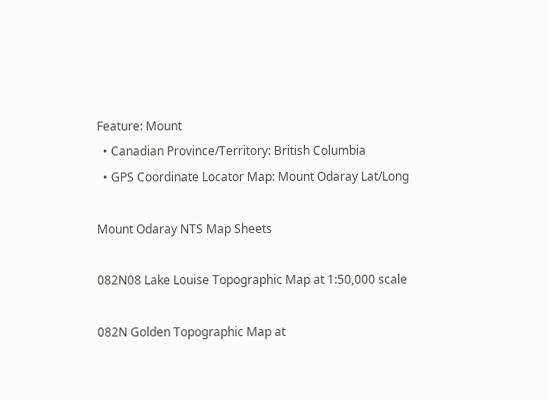Feature: Mount
  • Canadian Province/Territory: British Columbia
  • GPS Coordinate Locator Map: Mount Odaray Lat/Long

Mount Odaray NTS Map Sheets

082N08 Lake Louise Topographic Map at 1:50,000 scale

082N Golden Topographic Map at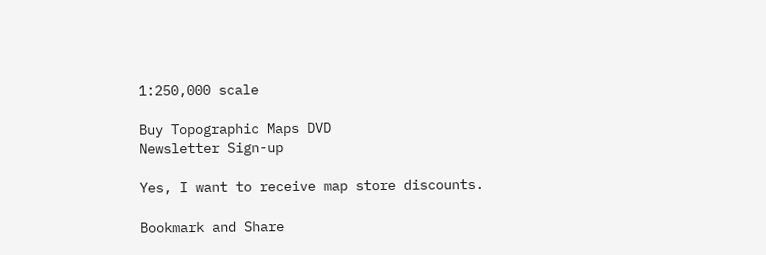1:250,000 scale

Buy Topographic Maps DVD
Newsletter Sign-up

Yes, I want to receive map store discounts.

Bookmark and Share